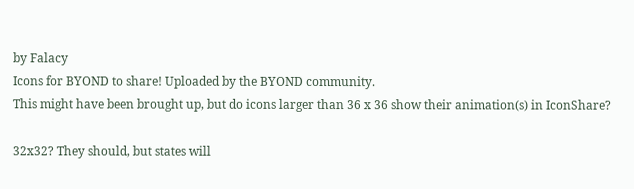by Falacy
Icons for BYOND to share! Uploaded by the BYOND community.
This might have been brought up, but do icons larger than 36 x 36 show their animation(s) in IconShare?

32x32? They should, but states will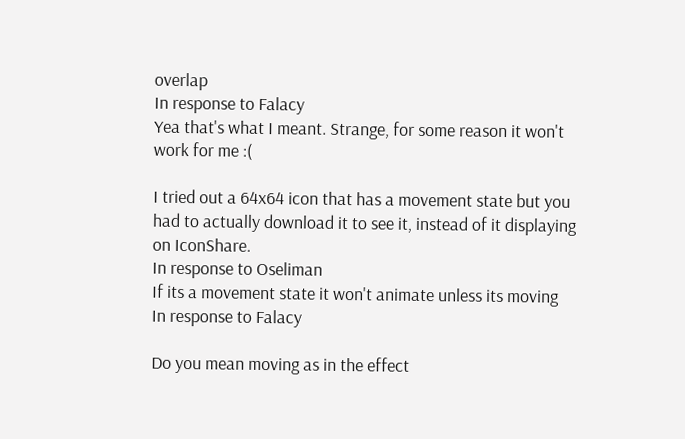overlap
In response to Falacy
Yea that's what I meant. Strange, for some reason it won't work for me :(

I tried out a 64x64 icon that has a movement state but you had to actually download it to see it, instead of it displaying on IconShare.
In response to Oseliman
If its a movement state it won't animate unless its moving
In response to Falacy

Do you mean moving as in the effect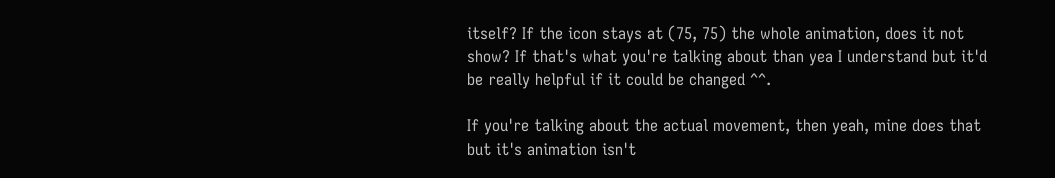itself? If the icon stays at (75, 75) the whole animation, does it not show? If that's what you're talking about than yea I understand but it'd be really helpful if it could be changed ^^.

If you're talking about the actual movement, then yeah, mine does that but it's animation isn't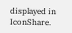displayed in IconShare.